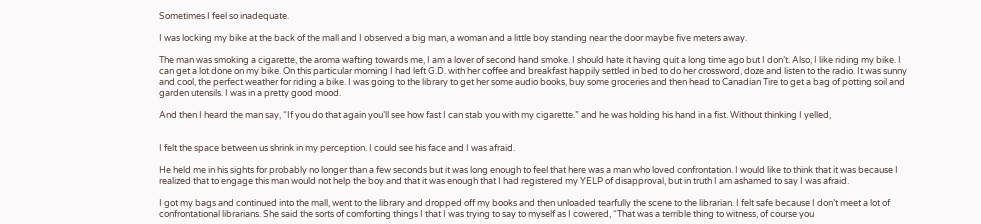Sometimes I feel so inadequate.

I was locking my bike at the back of the mall and I observed a big man, a woman and a little boy standing near the door maybe five meters away.

The man was smoking a cigarette, the aroma wafting towards me, I am a lover of second hand smoke. I should hate it having quit a long time ago but I don’t. Also, I like riding my bike. I can get a lot done on my bike. On this particular morning I had left G.D. with her coffee and breakfast happily settled in bed to do her crossword, doze and listen to the radio. It was sunny and cool, the perfect weather for riding a bike. I was going to the library to get her some audio books, buy some groceries and then head to Canadian Tire to get a bag of potting soil and garden utensils. I was in a pretty good mood.

And then I heard the man say, “If you do that again you’ll see how fast I can stab you with my cigarette.” and he was holding his hand in a fist. Without thinking I yelled,


I felt the space between us shrink in my perception. I could see his face and I was afraid.

He held me in his sights for probably no longer than a few seconds but it was long enough to feel that here was a man who loved confrontation. I would like to think that it was because I realized that to engage this man would not help the boy and that it was enough that I had registered my YELP of disapproval, but in truth I am ashamed to say I was afraid.

I got my bags and continued into the mall, went to the library and dropped off my books and then unloaded tearfully the scene to the librarian. I felt safe because I don’t meet a lot of confrontational librarians. She said the sorts of comforting things I that I was trying to say to myself as I cowered, “That was a terrible thing to witness, of course you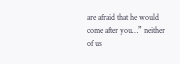are afraid that he would come after you…” neither of us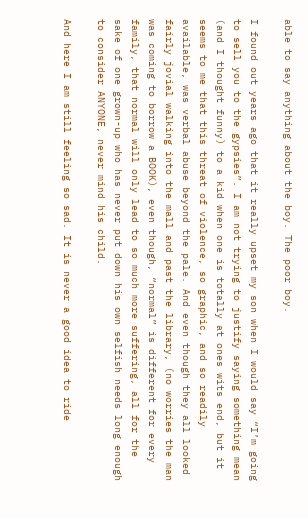able to say anything about the boy. The poor boy.

I found out years ago that it really upset my son when I would say “I’m going to sell you to the gypsies”. I am not trying to justify saying something mean (and I thought funny) to a kid when one is totally at ones wits end, but it seems to me that this threat of violence, so graphic, and so readily available, was verbal abuse beyond the pale. And even though they all looked fairly jovial walking into the mall and past the library, (no worries the man was coming to borrow a BOOK), even though, “normal” is different for every family, that normal will only lead to so much more suffering, all for the sake of one grown-up who has never put down his own selfish needs long enough to consider ANYONE, never mind his child.

And here I am still feeling so sad. It is never a good idea to ride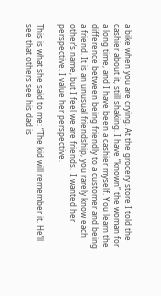a bike when you are crying. At the grocery store I told the cashier about it, still shaking. I have “known” the woman for a long time, and I have been a cashier myself. You learn the difference between being friendly to a customer and being a friend. It is an unusual friendship, you rarely know each other’s name, but I feel we are friends.  I wanted her perspective. I value her perspective.

This is what she said to me: “The kid will remember it. He’ll see that others see his dad is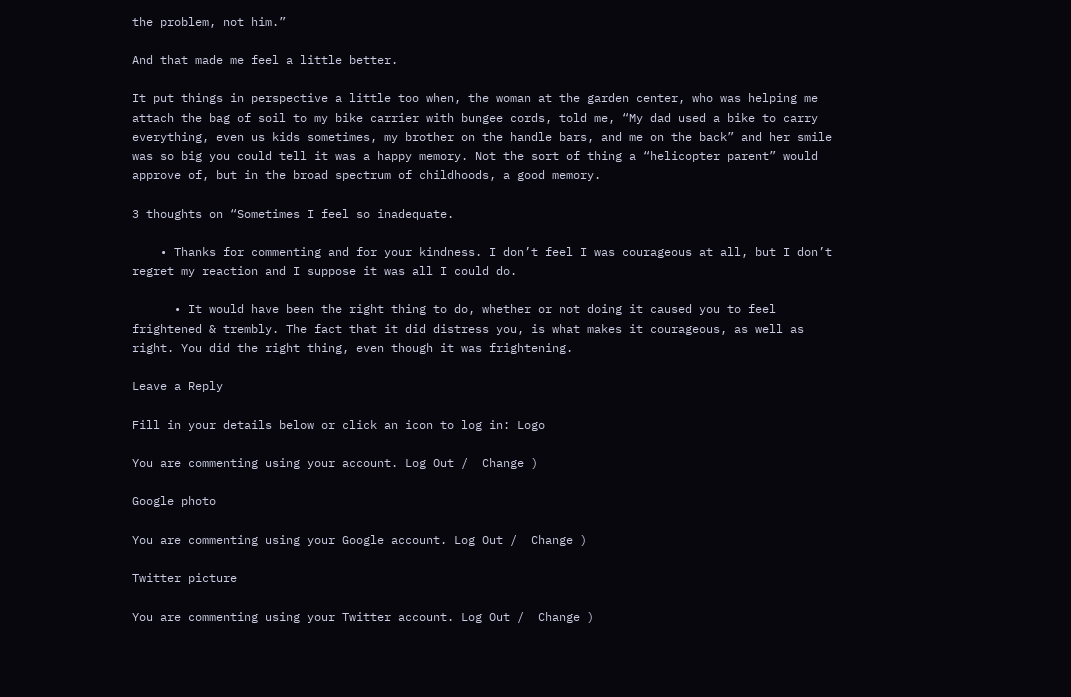the problem, not him.”

And that made me feel a little better.

It put things in perspective a little too when, the woman at the garden center, who was helping me attach the bag of soil to my bike carrier with bungee cords, told me, “My dad used a bike to carry everything, even us kids sometimes, my brother on the handle bars, and me on the back” and her smile was so big you could tell it was a happy memory. Not the sort of thing a “helicopter parent” would approve of, but in the broad spectrum of childhoods, a good memory.

3 thoughts on “Sometimes I feel so inadequate.

    • Thanks for commenting and for your kindness. I don’t feel I was courageous at all, but I don’t regret my reaction and I suppose it was all I could do.

      • It would have been the right thing to do, whether or not doing it caused you to feel frightened & trembly. The fact that it did distress you, is what makes it courageous, as well as right. You did the right thing, even though it was frightening.

Leave a Reply

Fill in your details below or click an icon to log in: Logo

You are commenting using your account. Log Out /  Change )

Google photo

You are commenting using your Google account. Log Out /  Change )

Twitter picture

You are commenting using your Twitter account. Log Out /  Change )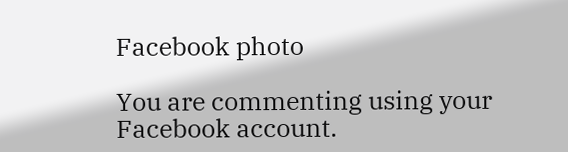Facebook photo

You are commenting using your Facebook account.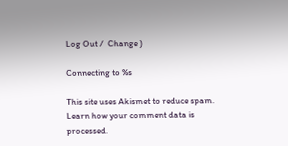Log Out /  Change )

Connecting to %s

This site uses Akismet to reduce spam. Learn how your comment data is processed.